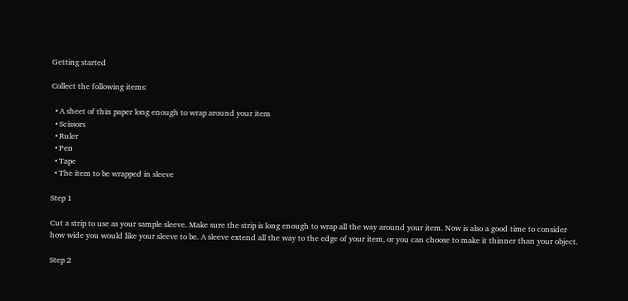Getting started

Collect the following items:

  • A sheet of thin paper long enough to wrap around your item
  • Scissors
  • Ruler
  • Pen
  • Tape
  • The item to be wrapped in sleeve

Step 1

Cut a strip to use as your sample sleeve. Make sure the strip is long enough to wrap all the way around your item. Now is also a good time to consider how wide you would like your sleeve to be. A sleeve extend all the way to the edge of your item, or you can choose to make it thinner than your object.

Step 2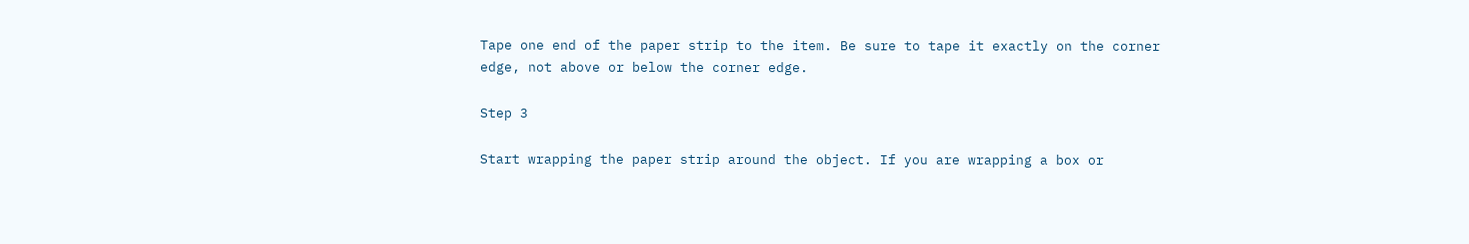Tape one end of the paper strip to the item. Be sure to tape it exactly on the corner edge, not above or below the corner edge.

Step 3

Start wrapping the paper strip around the object. If you are wrapping a box or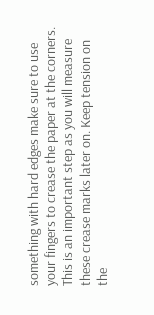something with hard edges make sure to use your fingers to crease the paper at the corners. This is an important step as you will measure these crease marks later on. Keep tension on the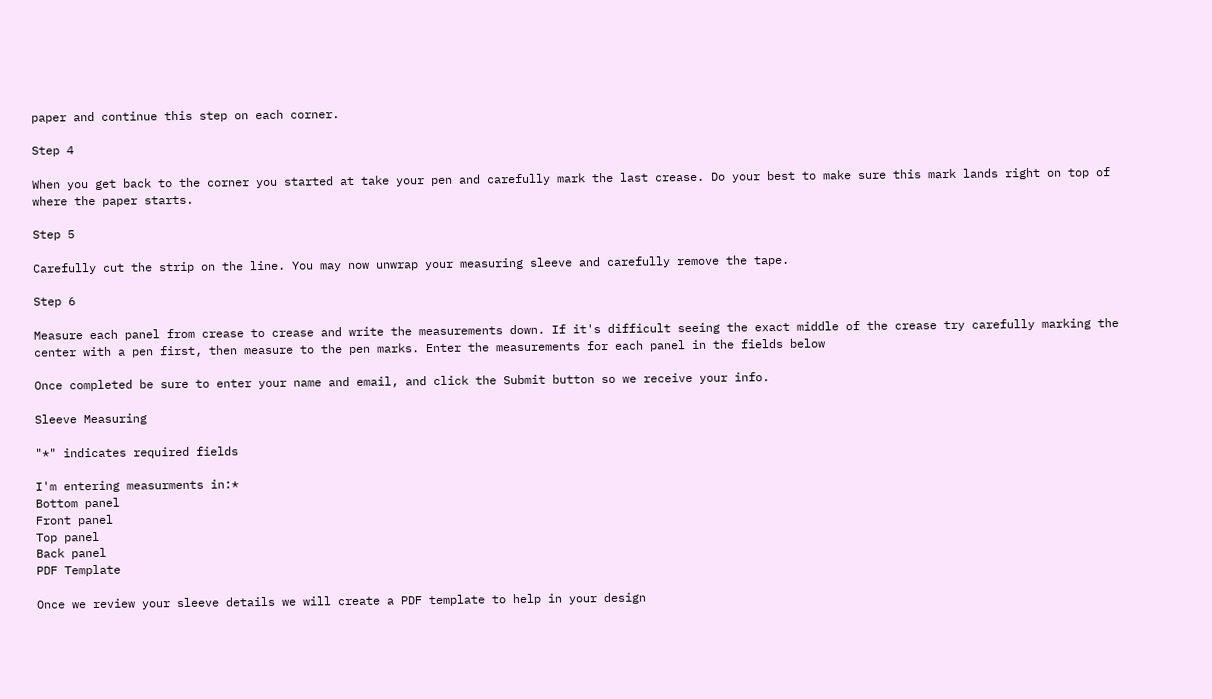paper and continue this step on each corner.

Step 4

When you get back to the corner you started at take your pen and carefully mark the last crease. Do your best to make sure this mark lands right on top of where the paper starts.

Step 5

Carefully cut the strip on the line. You may now unwrap your measuring sleeve and carefully remove the tape.

Step 6

Measure each panel from crease to crease and write the measurements down. If it's difficult seeing the exact middle of the crease try carefully marking the center with a pen first, then measure to the pen marks. Enter the measurements for each panel in the fields below

Once completed be sure to enter your name and email, and click the Submit button so we receive your info.

Sleeve Measuring

"*" indicates required fields

I'm entering measurments in:*
Bottom panel
Front panel
Top panel
Back panel
PDF Template

Once we review your sleeve details we will create a PDF template to help in your design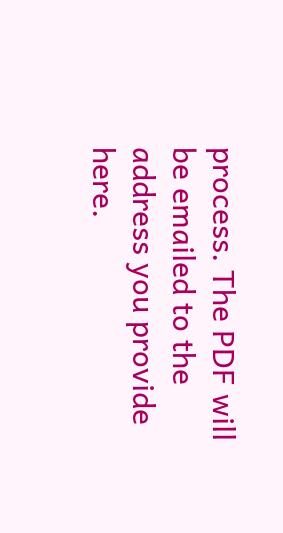process. The PDF will be emailed to the address you provide here.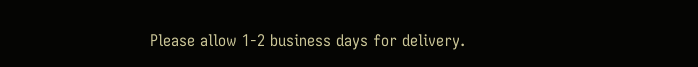Please allow 1-2 business days for delivery.